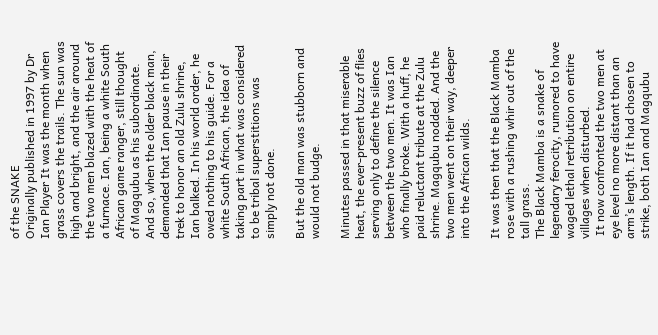of the SNAKE
Originally published in 1997 by Dr Ian Player It was the month when grass covers the trails. The sun was high and bright, and the air around the two men blazed with the heat of a furnace. Ian, being a white South African game ranger, still thought of Magqubu as his subordinate.
And so, when the older black man, demanded that Ian pause in their trek to honor an old Zulu shrine, Ian balked. In his world order, he owed nothing to his guide. For a white South African, the idea of taking part in what was considered to be tribal superstitions was simply not done.

But the old man was stubborn and would not budge.

Minutes passed in that miserable heat, the ever-present buzz of flies serving only to define the silence between the two men. It was Ian who finally broke. With a huff, he paid reluctant tribute at the Zulu shrine. Magqubu nodded. And the two men went on their way, deeper into the African wilds.

It was then that the Black Mamba rose with a rushing whir out of the tall grass.
The Black Mamba is a snake of legendary ferocity, rumored to have waged lethal retribution on entire villages when disturbed.
 It now confronted the two men at eye level no more distant than an arm’s length. If it had chosen to strike, both Ian and Magqubu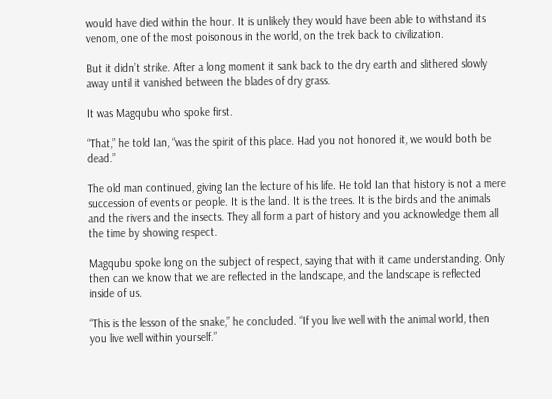would have died within the hour. It is unlikely they would have been able to withstand its venom, one of the most poisonous in the world, on the trek back to civilization.

But it didn’t strike. After a long moment it sank back to the dry earth and slithered slowly away until it vanished between the blades of dry grass.

It was Magqubu who spoke first.

“That,” he told Ian, “was the spirit of this place. Had you not honored it, we would both be dead.”

The old man continued, giving Ian the lecture of his life. He told Ian that history is not a mere succession of events or people. It is the land. It is the trees. It is the birds and the animals and the rivers and the insects. They all form a part of history and you acknowledge them all the time by showing respect.

Magqubu spoke long on the subject of respect, saying that with it came understanding. Only then can we know that we are reflected in the landscape, and the landscape is reflected inside of us.

“This is the lesson of the snake,” he concluded. “If you live well with the animal world, then you live well within yourself.”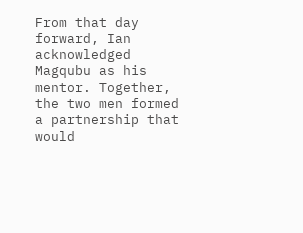From that day forward, Ian acknowledged Magqubu as his mentor. Together, the two men formed a partnership that would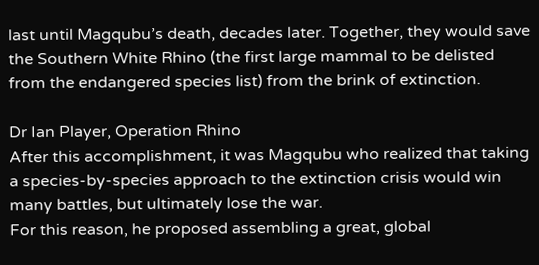last until Magqubu’s death, decades later. Together, they would save the Southern White Rhino (the first large mammal to be delisted from the endangered species list) from the brink of extinction.

Dr Ian Player, Operation Rhino
After this accomplishment, it was Magqubu who realized that taking a species-by-species approach to the extinction crisis would win many battles, but ultimately lose the war.
For this reason, he proposed assembling a great, global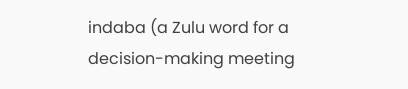indaba (a Zulu word for a decision-making meeting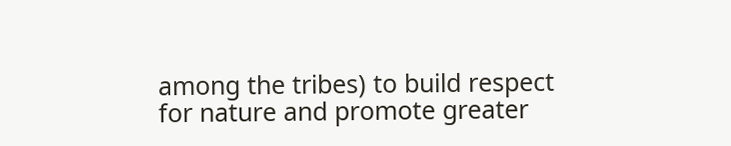among the tribes) to build respect for nature and promote greater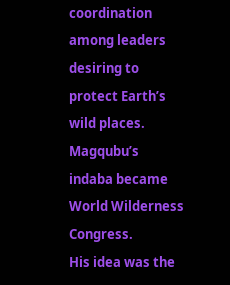coordination among leaders desiring to protect Earth’s wild places.
Magqubu’s indaba became World Wilderness Congress.
His idea was the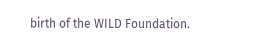birth of the WILD Foundation.